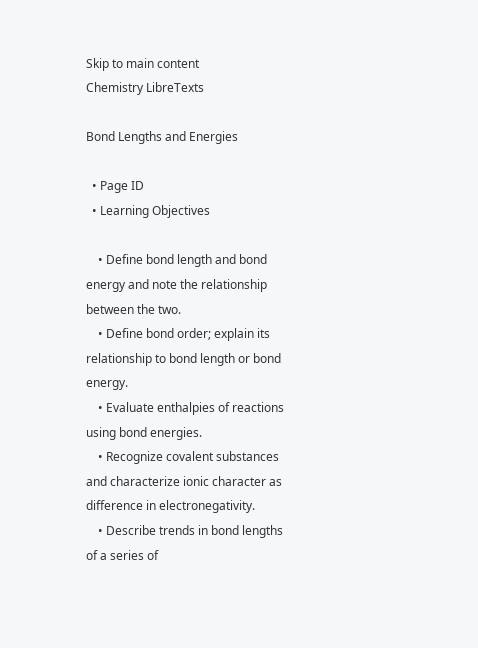Skip to main content
Chemistry LibreTexts

Bond Lengths and Energies

  • Page ID
  • Learning Objectives

    • Define bond length and bond energy and note the relationship between the two.
    • Define bond order; explain its relationship to bond length or bond energy.
    • Evaluate enthalpies of reactions using bond energies.
    • Recognize covalent substances and characterize ionic character as difference in electronegativity.
    • Describe trends in bond lengths of a series of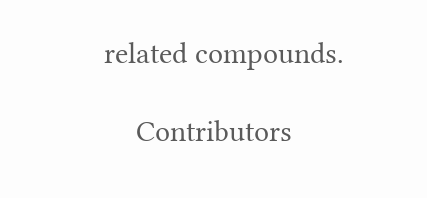related compounds.

    Contributors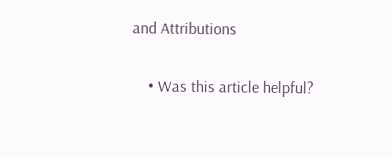and Attributions

    • Was this article helpful?